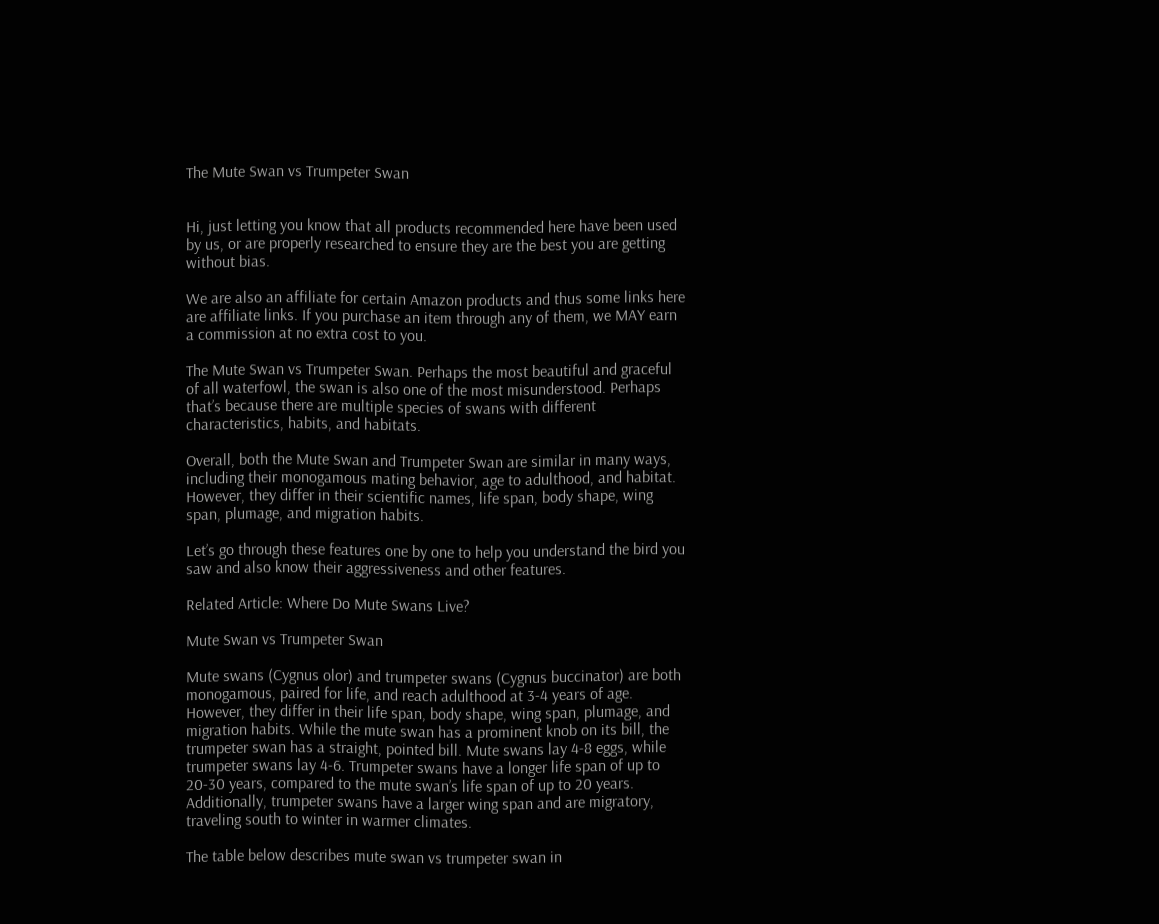The Mute Swan vs Trumpeter Swan


Hi, just letting you know that all products recommended here have been used by us, or are properly researched to ensure they are the best you are getting without bias.

We are also an affiliate for certain Amazon products and thus some links here are affiliate links. If you purchase an item through any of them, we MAY earn a commission at no extra cost to you.

The Mute Swan vs Trumpeter Swan. Perhaps the most beautiful and graceful of all waterfowl, the swan is also one of the most misunderstood. Perhaps that’s because there are multiple species of swans with different characteristics, habits, and habitats.

Overall, both the Mute Swan and Trumpeter Swan are similar in many ways, including their monogamous mating behavior, age to adulthood, and habitat. However, they differ in their scientific names, life span, body shape, wing span, plumage, and migration habits.

Let’s go through these features one by one to help you understand the bird you saw and also know their aggressiveness and other features.

Related Article: Where Do Mute Swans Live?

Mute Swan vs Trumpeter Swan

Mute swans (Cygnus olor) and trumpeter swans (Cygnus buccinator) are both monogamous, paired for life, and reach adulthood at 3-4 years of age. However, they differ in their life span, body shape, wing span, plumage, and migration habits. While the mute swan has a prominent knob on its bill, the trumpeter swan has a straight, pointed bill. Mute swans lay 4-8 eggs, while trumpeter swans lay 4-6. Trumpeter swans have a longer life span of up to 20-30 years, compared to the mute swan’s life span of up to 20 years. Additionally, trumpeter swans have a larger wing span and are migratory, traveling south to winter in warmer climates.

The table below describes mute swan vs trumpeter swan in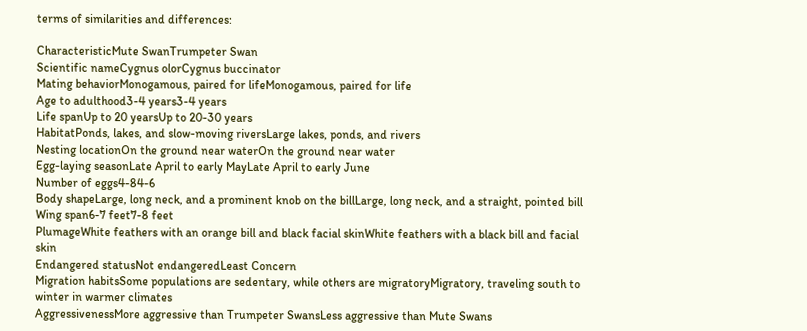terms of similarities and differences:

CharacteristicMute SwanTrumpeter Swan
Scientific nameCygnus olorCygnus buccinator
Mating behaviorMonogamous, paired for lifeMonogamous, paired for life
Age to adulthood3-4 years3-4 years
Life spanUp to 20 yearsUp to 20-30 years
HabitatPonds, lakes, and slow-moving riversLarge lakes, ponds, and rivers
Nesting locationOn the ground near waterOn the ground near water
Egg-laying seasonLate April to early MayLate April to early June
Number of eggs4-84-6
Body shapeLarge, long neck, and a prominent knob on the billLarge, long neck, and a straight, pointed bill
Wing span6-7 feet7-8 feet
PlumageWhite feathers with an orange bill and black facial skinWhite feathers with a black bill and facial skin
Endangered statusNot endangeredLeast Concern
Migration habitsSome populations are sedentary, while others are migratoryMigratory, traveling south to winter in warmer climates
AggressivenessMore aggressive than Trumpeter SwansLess aggressive than Mute Swans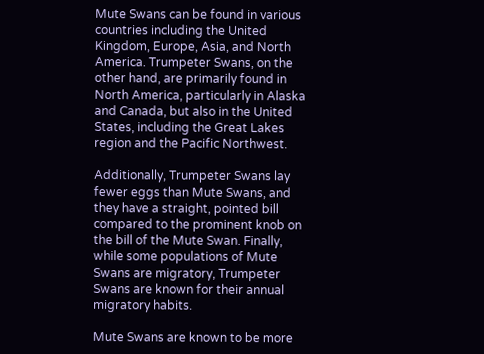Mute Swans can be found in various countries including the United Kingdom, Europe, Asia, and North America. Trumpeter Swans, on the other hand, are primarily found in North America, particularly in Alaska and Canada, but also in the United States, including the Great Lakes region and the Pacific Northwest.

Additionally, Trumpeter Swans lay fewer eggs than Mute Swans, and they have a straight, pointed bill compared to the prominent knob on the bill of the Mute Swan. Finally, while some populations of Mute Swans are migratory, Trumpeter Swans are known for their annual migratory habits.

Mute Swans are known to be more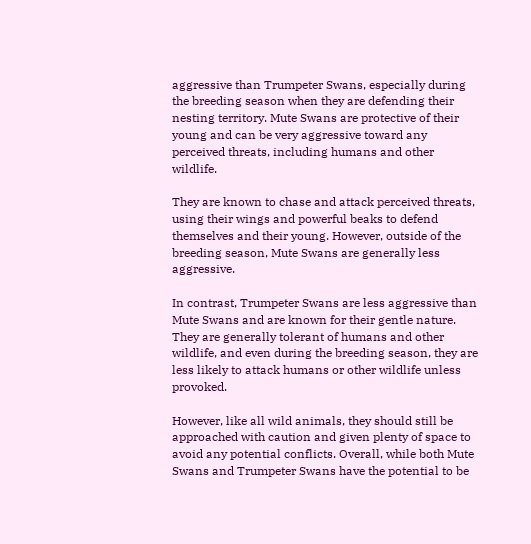aggressive than Trumpeter Swans, especially during the breeding season when they are defending their nesting territory. Mute Swans are protective of their young and can be very aggressive toward any perceived threats, including humans and other wildlife.

They are known to chase and attack perceived threats, using their wings and powerful beaks to defend themselves and their young. However, outside of the breeding season, Mute Swans are generally less aggressive.

In contrast, Trumpeter Swans are less aggressive than Mute Swans and are known for their gentle nature. They are generally tolerant of humans and other wildlife, and even during the breeding season, they are less likely to attack humans or other wildlife unless provoked.

However, like all wild animals, they should still be approached with caution and given plenty of space to avoid any potential conflicts. Overall, while both Mute Swans and Trumpeter Swans have the potential to be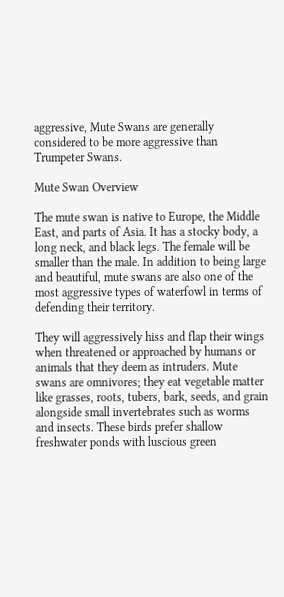aggressive, Mute Swans are generally considered to be more aggressive than Trumpeter Swans.

Mute Swan Overview

The mute swan is native to Europe, the Middle East, and parts of Asia. It has a stocky body, a long neck, and black legs. The female will be smaller than the male. In addition to being large and beautiful, mute swans are also one of the most aggressive types of waterfowl in terms of defending their territory.

They will aggressively hiss and flap their wings when threatened or approached by humans or animals that they deem as intruders. Mute swans are omnivores; they eat vegetable matter like grasses, roots, tubers, bark, seeds, and grain alongside small invertebrates such as worms and insects. These birds prefer shallow freshwater ponds with luscious green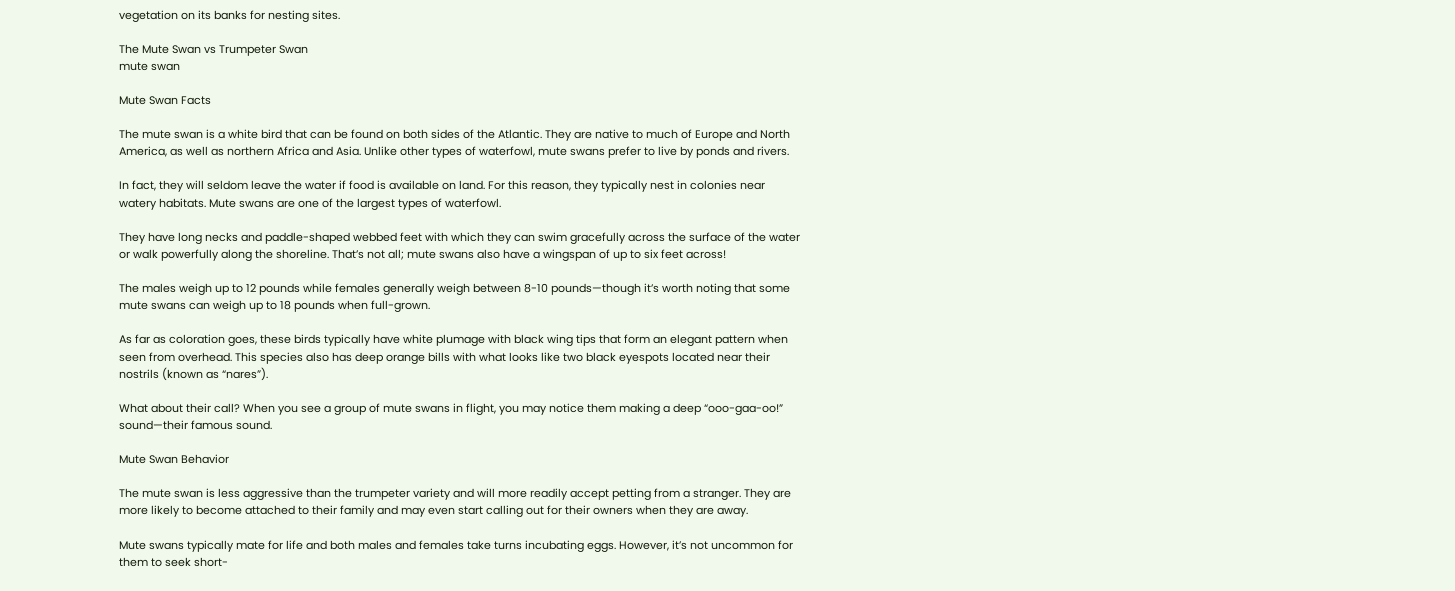vegetation on its banks for nesting sites.

The Mute Swan vs Trumpeter Swan
mute swan

Mute Swan Facts

The mute swan is a white bird that can be found on both sides of the Atlantic. They are native to much of Europe and North America, as well as northern Africa and Asia. Unlike other types of waterfowl, mute swans prefer to live by ponds and rivers.

In fact, they will seldom leave the water if food is available on land. For this reason, they typically nest in colonies near watery habitats. Mute swans are one of the largest types of waterfowl.

They have long necks and paddle-shaped webbed feet with which they can swim gracefully across the surface of the water or walk powerfully along the shoreline. That’s not all; mute swans also have a wingspan of up to six feet across!

The males weigh up to 12 pounds while females generally weigh between 8-10 pounds—though it’s worth noting that some mute swans can weigh up to 18 pounds when full-grown.

As far as coloration goes, these birds typically have white plumage with black wing tips that form an elegant pattern when seen from overhead. This species also has deep orange bills with what looks like two black eyespots located near their nostrils (known as “nares”).

What about their call? When you see a group of mute swans in flight, you may notice them making a deep “ooo-gaa-oo!” sound—their famous sound.

Mute Swan Behavior

The mute swan is less aggressive than the trumpeter variety and will more readily accept petting from a stranger. They are more likely to become attached to their family and may even start calling out for their owners when they are away.

Mute swans typically mate for life and both males and females take turns incubating eggs. However, it’s not uncommon for them to seek short-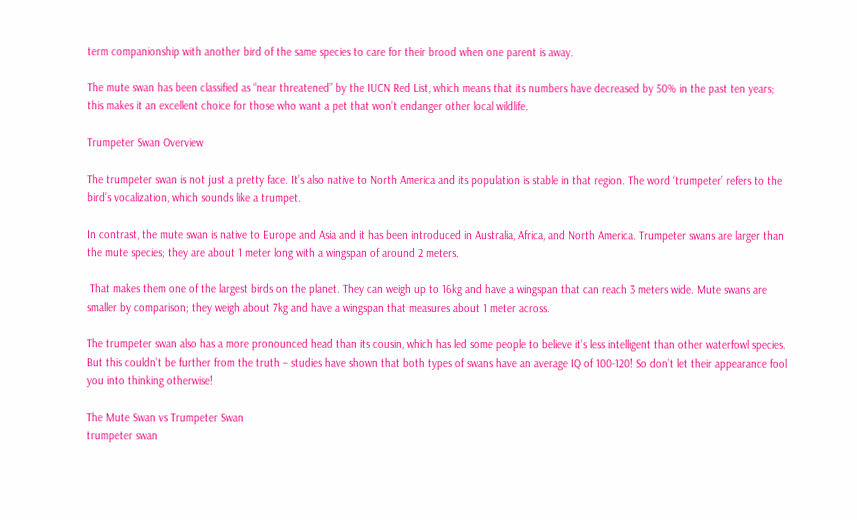term companionship with another bird of the same species to care for their brood when one parent is away.

The mute swan has been classified as “near threatened” by the IUCN Red List, which means that its numbers have decreased by 50% in the past ten years; this makes it an excellent choice for those who want a pet that won’t endanger other local wildlife.

Trumpeter Swan Overview

The trumpeter swan is not just a pretty face. It’s also native to North America and its population is stable in that region. The word ‘trumpeter’ refers to the bird’s vocalization, which sounds like a trumpet.

In contrast, the mute swan is native to Europe and Asia and it has been introduced in Australia, Africa, and North America. Trumpeter swans are larger than the mute species; they are about 1 meter long with a wingspan of around 2 meters.

 That makes them one of the largest birds on the planet. They can weigh up to 16kg and have a wingspan that can reach 3 meters wide. Mute swans are smaller by comparison; they weigh about 7kg and have a wingspan that measures about 1 meter across.

The trumpeter swan also has a more pronounced head than its cousin, which has led some people to believe it’s less intelligent than other waterfowl species. But this couldn’t be further from the truth – studies have shown that both types of swans have an average IQ of 100-120! So don’t let their appearance fool you into thinking otherwise!

The Mute Swan vs Trumpeter Swan
trumpeter swan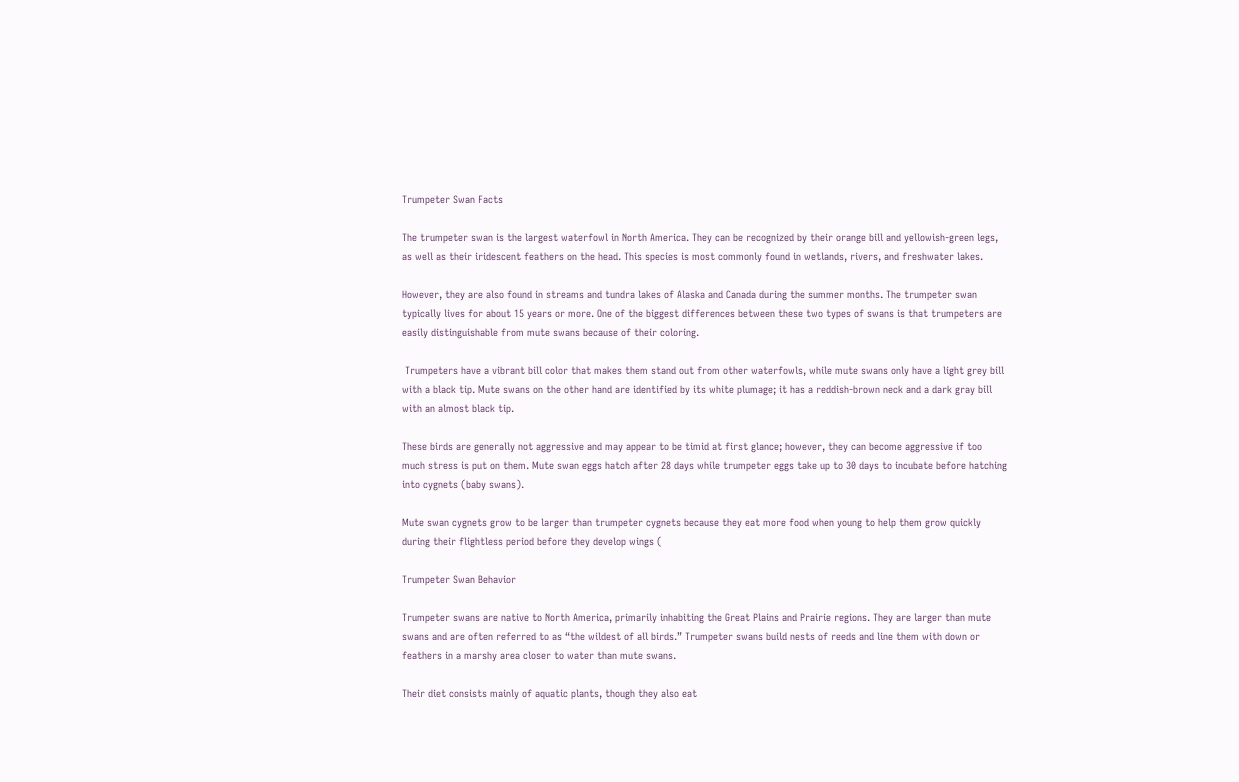Trumpeter Swan Facts

The trumpeter swan is the largest waterfowl in North America. They can be recognized by their orange bill and yellowish-green legs, as well as their iridescent feathers on the head. This species is most commonly found in wetlands, rivers, and freshwater lakes.

However, they are also found in streams and tundra lakes of Alaska and Canada during the summer months. The trumpeter swan typically lives for about 15 years or more. One of the biggest differences between these two types of swans is that trumpeters are easily distinguishable from mute swans because of their coloring.

 Trumpeters have a vibrant bill color that makes them stand out from other waterfowls, while mute swans only have a light grey bill with a black tip. Mute swans on the other hand are identified by its white plumage; it has a reddish-brown neck and a dark gray bill with an almost black tip.

These birds are generally not aggressive and may appear to be timid at first glance; however, they can become aggressive if too much stress is put on them. Mute swan eggs hatch after 28 days while trumpeter eggs take up to 30 days to incubate before hatching into cygnets (baby swans).

Mute swan cygnets grow to be larger than trumpeter cygnets because they eat more food when young to help them grow quickly during their flightless period before they develop wings (

Trumpeter Swan Behavior

Trumpeter swans are native to North America, primarily inhabiting the Great Plains and Prairie regions. They are larger than mute swans and are often referred to as “the wildest of all birds.” Trumpeter swans build nests of reeds and line them with down or feathers in a marshy area closer to water than mute swans.

Their diet consists mainly of aquatic plants, though they also eat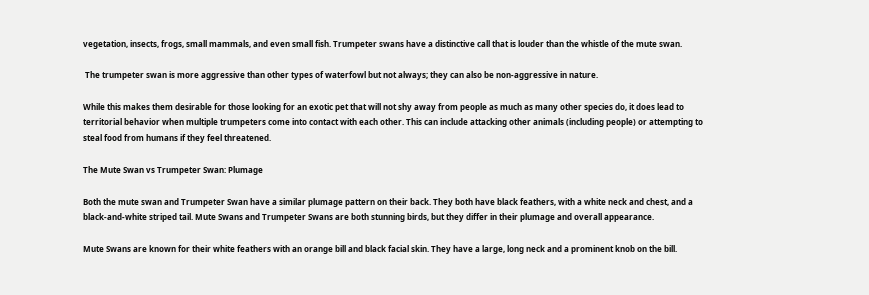vegetation, insects, frogs, small mammals, and even small fish. Trumpeter swans have a distinctive call that is louder than the whistle of the mute swan.

 The trumpeter swan is more aggressive than other types of waterfowl but not always; they can also be non-aggressive in nature.

While this makes them desirable for those looking for an exotic pet that will not shy away from people as much as many other species do, it does lead to territorial behavior when multiple trumpeters come into contact with each other. This can include attacking other animals (including people) or attempting to steal food from humans if they feel threatened.

The Mute Swan vs Trumpeter Swan: Plumage

Both the mute swan and Trumpeter Swan have a similar plumage pattern on their back. They both have black feathers, with a white neck and chest, and a black-and-white striped tail. Mute Swans and Trumpeter Swans are both stunning birds, but they differ in their plumage and overall appearance.

Mute Swans are known for their white feathers with an orange bill and black facial skin. They have a large, long neck and a prominent knob on the bill.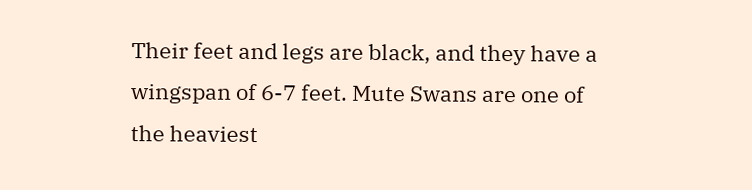Their feet and legs are black, and they have a wingspan of 6-7 feet. Mute Swans are one of the heaviest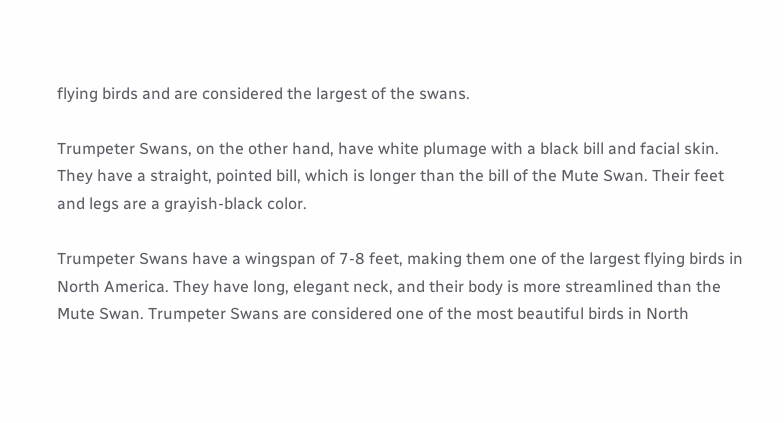flying birds and are considered the largest of the swans.

Trumpeter Swans, on the other hand, have white plumage with a black bill and facial skin. They have a straight, pointed bill, which is longer than the bill of the Mute Swan. Their feet and legs are a grayish-black color.

Trumpeter Swans have a wingspan of 7-8 feet, making them one of the largest flying birds in North America. They have long, elegant neck, and their body is more streamlined than the Mute Swan. Trumpeter Swans are considered one of the most beautiful birds in North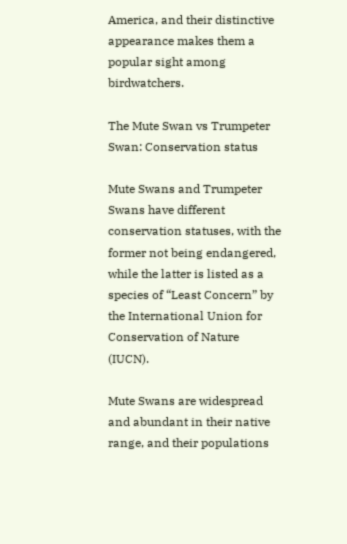America, and their distinctive appearance makes them a popular sight among birdwatchers.

The Mute Swan vs Trumpeter Swan: Conservation status

Mute Swans and Trumpeter Swans have different conservation statuses, with the former not being endangered, while the latter is listed as a species of “Least Concern” by the International Union for Conservation of Nature (IUCN).

Mute Swans are widespread and abundant in their native range, and their populations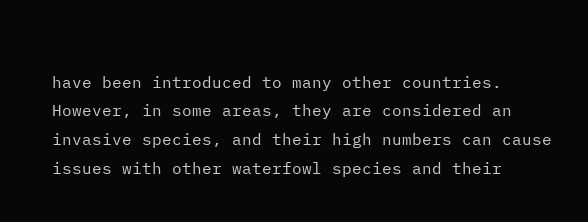have been introduced to many other countries. However, in some areas, they are considered an invasive species, and their high numbers can cause issues with other waterfowl species and their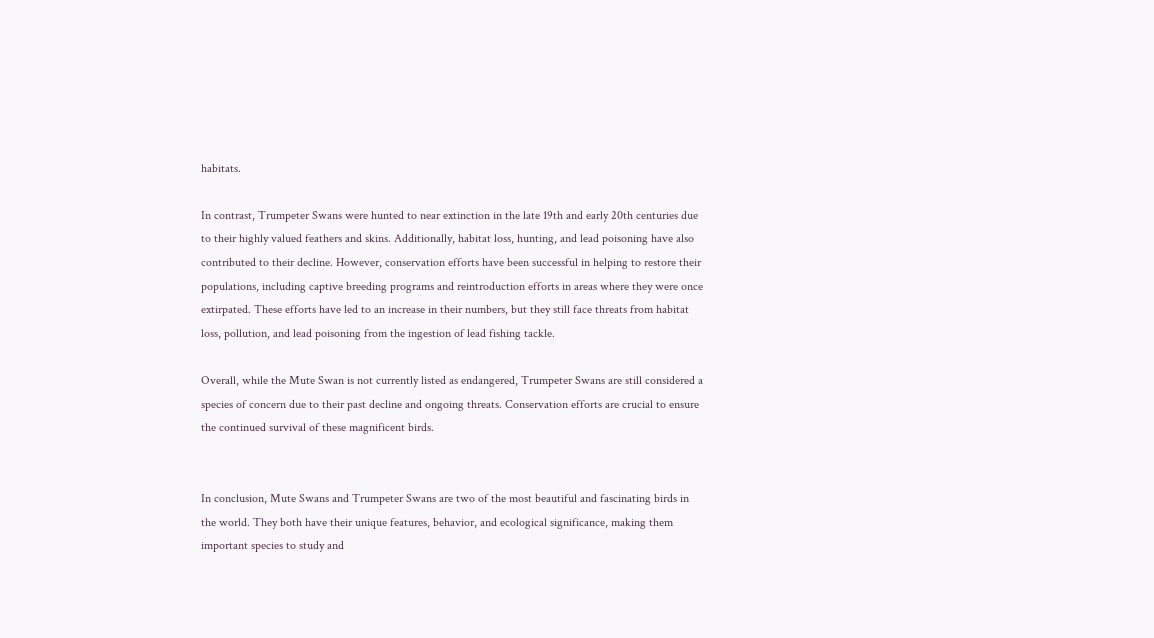habitats.

In contrast, Trumpeter Swans were hunted to near extinction in the late 19th and early 20th centuries due to their highly valued feathers and skins. Additionally, habitat loss, hunting, and lead poisoning have also contributed to their decline. However, conservation efforts have been successful in helping to restore their populations, including captive breeding programs and reintroduction efforts in areas where they were once extirpated. These efforts have led to an increase in their numbers, but they still face threats from habitat loss, pollution, and lead poisoning from the ingestion of lead fishing tackle.

Overall, while the Mute Swan is not currently listed as endangered, Trumpeter Swans are still considered a species of concern due to their past decline and ongoing threats. Conservation efforts are crucial to ensure the continued survival of these magnificent birds.


In conclusion, Mute Swans and Trumpeter Swans are two of the most beautiful and fascinating birds in the world. They both have their unique features, behavior, and ecological significance, making them important species to study and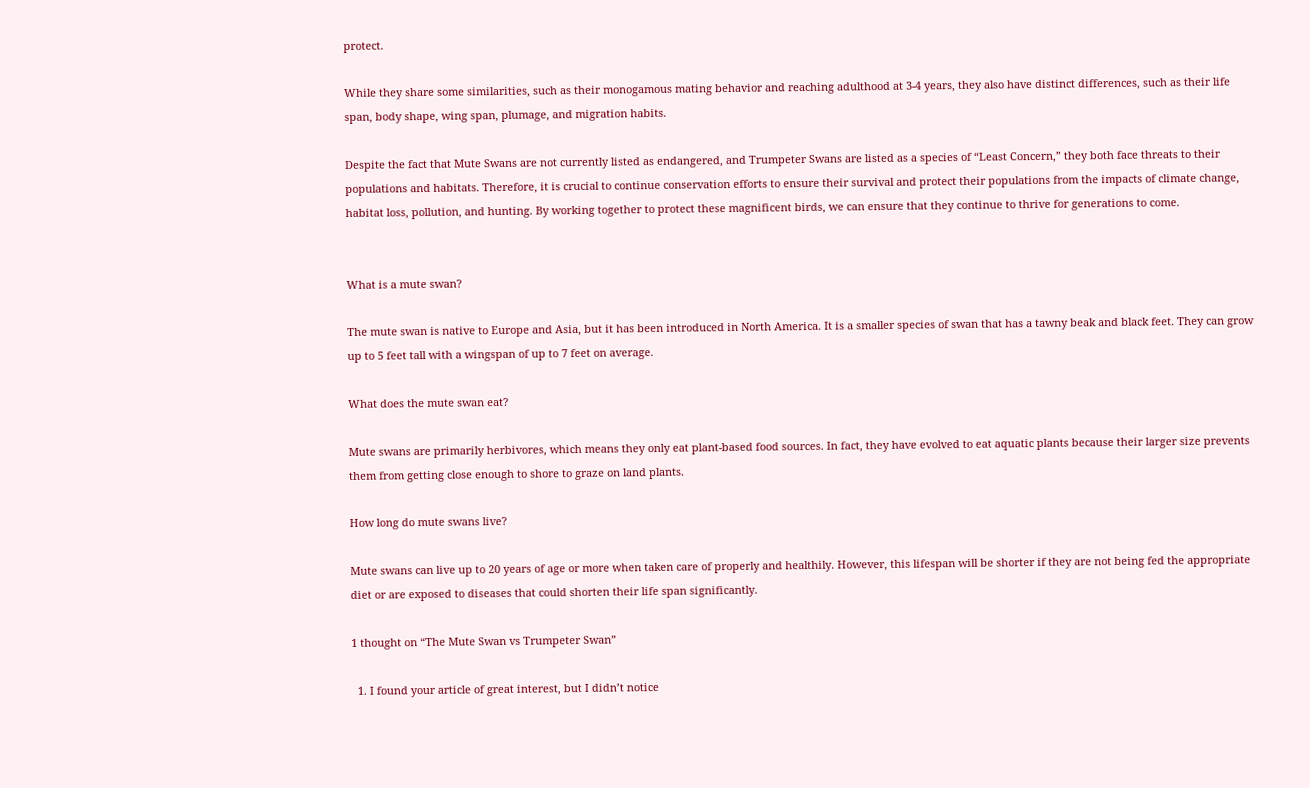protect.

While they share some similarities, such as their monogamous mating behavior and reaching adulthood at 3-4 years, they also have distinct differences, such as their life span, body shape, wing span, plumage, and migration habits.

Despite the fact that Mute Swans are not currently listed as endangered, and Trumpeter Swans are listed as a species of “Least Concern,” they both face threats to their populations and habitats. Therefore, it is crucial to continue conservation efforts to ensure their survival and protect their populations from the impacts of climate change, habitat loss, pollution, and hunting. By working together to protect these magnificent birds, we can ensure that they continue to thrive for generations to come.


What is a mute swan?

The mute swan is native to Europe and Asia, but it has been introduced in North America. It is a smaller species of swan that has a tawny beak and black feet. They can grow up to 5 feet tall with a wingspan of up to 7 feet on average.

What does the mute swan eat?

Mute swans are primarily herbivores, which means they only eat plant-based food sources. In fact, they have evolved to eat aquatic plants because their larger size prevents them from getting close enough to shore to graze on land plants.

How long do mute swans live?

Mute swans can live up to 20 years of age or more when taken care of properly and healthily. However, this lifespan will be shorter if they are not being fed the appropriate diet or are exposed to diseases that could shorten their life span significantly.

1 thought on “The Mute Swan vs Trumpeter Swan”

  1. I found your article of great interest, but I didn’t notice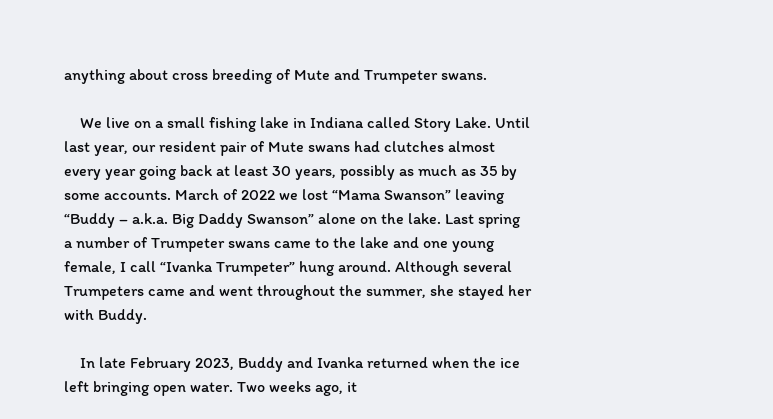anything about cross breeding of Mute and Trumpeter swans.

    We live on a small fishing lake in Indiana called Story Lake. Until last year, our resident pair of Mute swans had clutches almost every year going back at least 30 years, possibly as much as 35 by some accounts. March of 2022 we lost “Mama Swanson” leaving “Buddy – a.k.a. Big Daddy Swanson” alone on the lake. Last spring a number of Trumpeter swans came to the lake and one young female, I call “Ivanka Trumpeter” hung around. Although several Trumpeters came and went throughout the summer, she stayed her with Buddy.

    In late February 2023, Buddy and Ivanka returned when the ice left bringing open water. Two weeks ago, it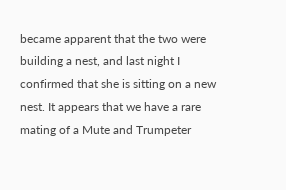became apparent that the two were building a nest, and last night I confirmed that she is sitting on a new nest. It appears that we have a rare mating of a Mute and Trumpeter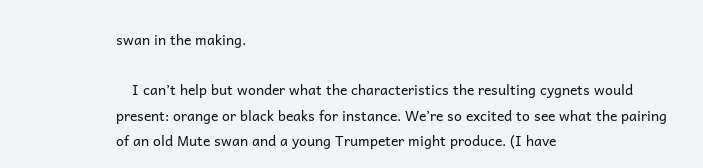swan in the making.

    I can’t help but wonder what the characteristics the resulting cygnets would present: orange or black beaks for instance. We’re so excited to see what the pairing of an old Mute swan and a young Trumpeter might produce. (I have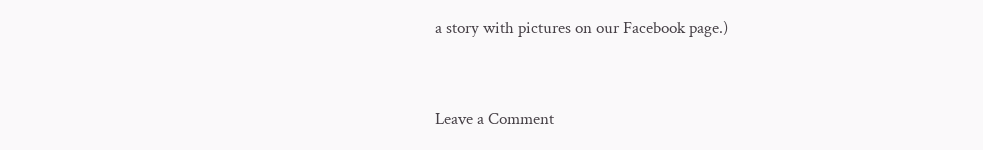a story with pictures on our Facebook page.)


Leave a Comment